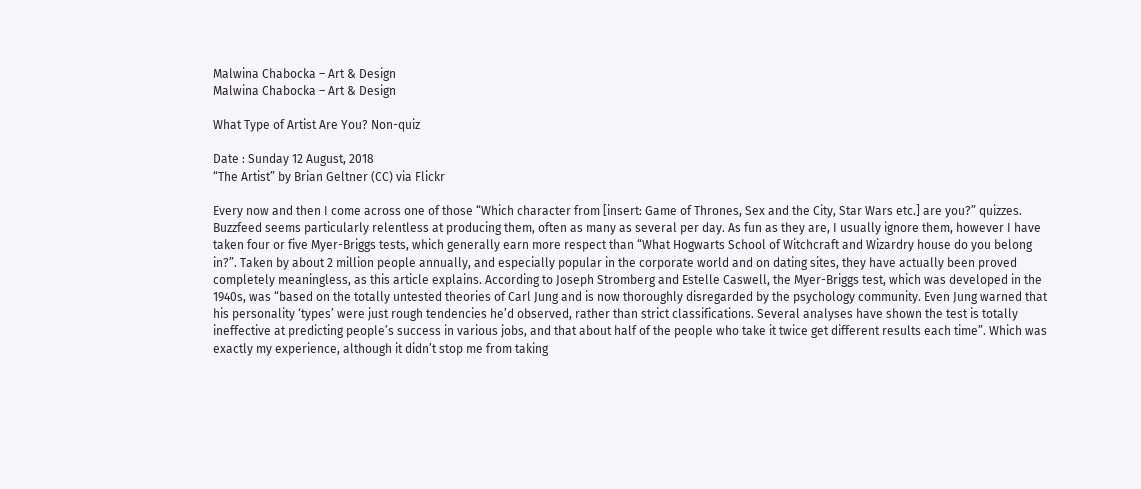Malwina Chabocka – Art & Design
Malwina Chabocka – Art & Design

What Type of Artist Are You? Non-quiz

Date : Sunday 12 August, 2018
“The Artist” by Brian Geltner (CC) via Flickr

Every now and then I come across one of those “Which character from [insert: Game of Thrones, Sex and the City, Star Wars etc.] are you?” quizzes. Buzzfeed seems particularly relentless at producing them, often as many as several per day. As fun as they are, I usually ignore them, however I have taken four or five Myer-Briggs tests, which generally earn more respect than “What Hogwarts School of Witchcraft and Wizardry house do you belong in?”. Taken by about 2 million people annually, and especially popular in the corporate world and on dating sites, they have actually been proved completely meaningless, as this article explains. According to Joseph Stromberg and Estelle Caswell, the Myer-Briggs test, which was developed in the 1940s, was “based on the totally untested theories of Carl Jung and is now thoroughly disregarded by the psychology community. Even Jung warned that his personality ‘types’ were just rough tendencies he’d observed, rather than strict classifications. Several analyses have shown the test is totally ineffective at predicting people’s success in various jobs, and that about half of the people who take it twice get different results each time”. Which was exactly my experience, although it didn’t stop me from taking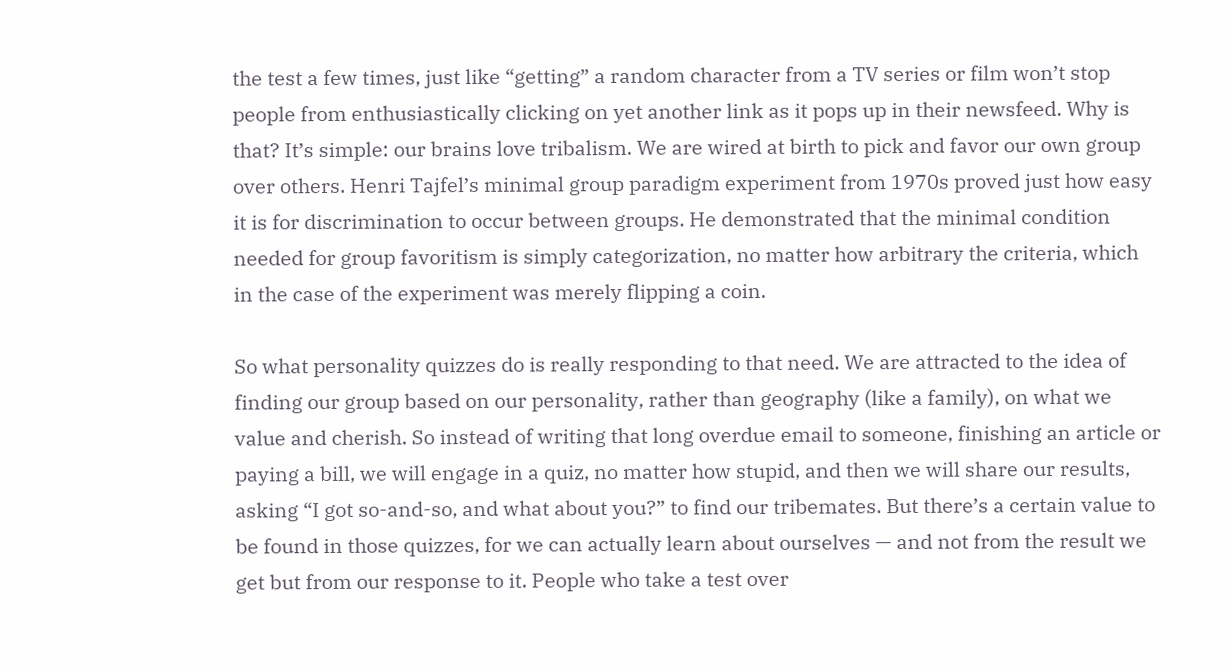the test a few times, just like “getting” a random character from a TV series or film won’t stop people from enthusiastically clicking on yet another link as it pops up in their newsfeed. Why is that? It’s simple: our brains love tribalism. We are wired at birth to pick and favor our own group over others. Henri Tajfel’s minimal group paradigm experiment from 1970s proved just how easy it is for discrimination to occur between groups. He demonstrated that the minimal condition needed for group favoritism is simply categorization, no matter how arbitrary the criteria, which in the case of the experiment was merely flipping a coin.

So what personality quizzes do is really responding to that need. We are attracted to the idea of finding our group based on our personality, rather than geography (like a family), on what we value and cherish. So instead of writing that long overdue email to someone, finishing an article or paying a bill, we will engage in a quiz, no matter how stupid, and then we will share our results, asking “I got so-and-so, and what about you?” to find our tribemates. But there’s a certain value to be found in those quizzes, for we can actually learn about ourselves — and not from the result we get but from our response to it. People who take a test over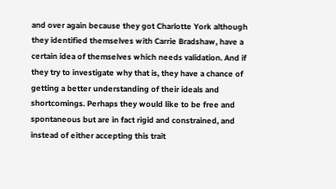and over again because they got Charlotte York although they identified themselves with Carrie Bradshaw, have a certain idea of themselves which needs validation. And if they try to investigate why that is, they have a chance of getting a better understanding of their ideals and shortcomings. Perhaps they would like to be free and spontaneous but are in fact rigid and constrained, and instead of either accepting this trait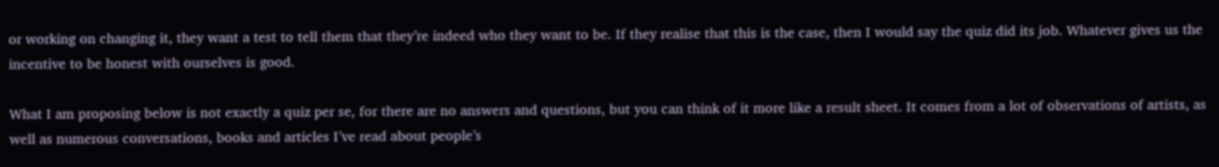or working on changing it, they want a test to tell them that they’re indeed who they want to be. If they realise that this is the case, then I would say the quiz did its job. Whatever gives us the incentive to be honest with ourselves is good.

What I am proposing below is not exactly a quiz per se, for there are no answers and questions, but you can think of it more like a result sheet. It comes from a lot of observations of artists, as well as numerous conversations, books and articles I’ve read about people’s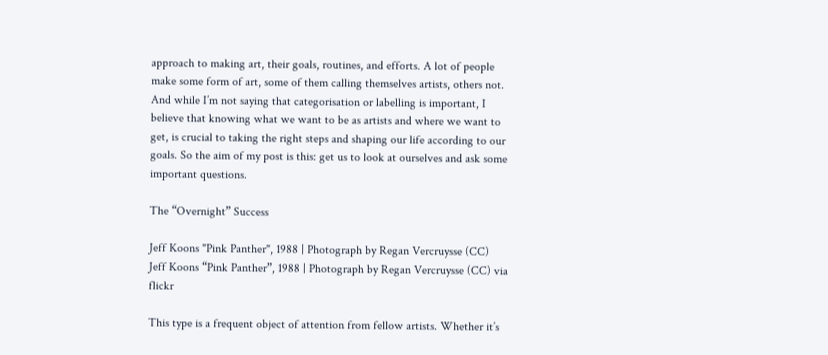approach to making art, their goals, routines, and efforts. A lot of people make some form of art, some of them calling themselves artists, others not. And while I’m not saying that categorisation or labelling is important, I believe that knowing what we want to be as artists and where we want to get, is crucial to taking the right steps and shaping our life according to our goals. So the aim of my post is this: get us to look at ourselves and ask some important questions.

The “Overnight” Success

Jeff Koons "Pink Panther", 1988 | Photograph by Regan Vercruysse (CC)
Jeff Koons “Pink Panther”, 1988 | Photograph by Regan Vercruysse (CC) via flickr

This type is a frequent object of attention from fellow artists. Whether it’s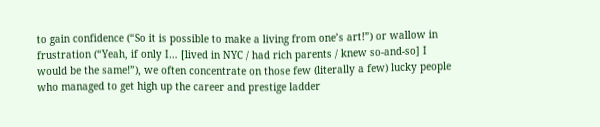to gain confidence (“So it is possible to make a living from one’s art!”) or wallow in frustration (“Yeah, if only I… [lived in NYC / had rich parents / knew so-and-so] I would be the same!”), we often concentrate on those few (literally a few) lucky people who managed to get high up the career and prestige ladder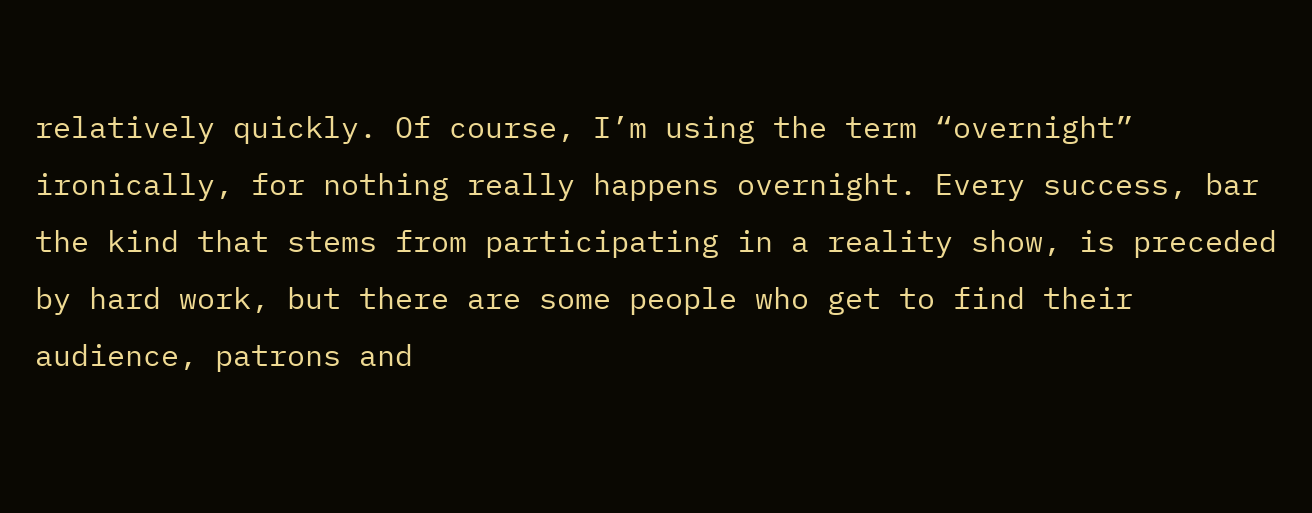relatively quickly. Of course, I’m using the term “overnight” ironically, for nothing really happens overnight. Every success, bar the kind that stems from participating in a reality show, is preceded by hard work, but there are some people who get to find their audience, patrons and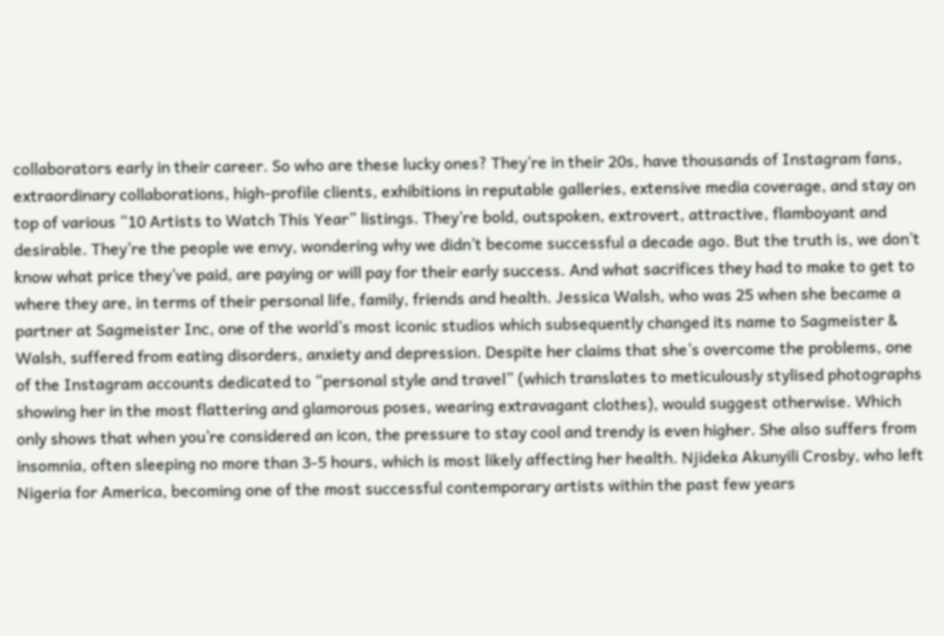collaborators early in their career. So who are these lucky ones? They’re in their 20s, have thousands of Instagram fans, extraordinary collaborations, high-profile clients, exhibitions in reputable galleries, extensive media coverage, and stay on top of various “10 Artists to Watch This Year” listings. They’re bold, outspoken, extrovert, attractive, flamboyant and desirable. They’re the people we envy, wondering why we didn’t become successful a decade ago. But the truth is, we don’t know what price they’ve paid, are paying or will pay for their early success. And what sacrifices they had to make to get to where they are, in terms of their personal life, family, friends and health. Jessica Walsh, who was 25 when she became a partner at Sagmeister Inc, one of the world’s most iconic studios which subsequently changed its name to Sagmeister & Walsh, suffered from eating disorders, anxiety and depression. Despite her claims that she’s overcome the problems, one of the Instagram accounts dedicated to “personal style and travel” (which translates to meticulously stylised photographs showing her in the most flattering and glamorous poses, wearing extravagant clothes), would suggest otherwise. Which only shows that when you’re considered an icon, the pressure to stay cool and trendy is even higher. She also suffers from insomnia, often sleeping no more than 3-5 hours, which is most likely affecting her health. Njideka Akunyili Crosby, who left Nigeria for America, becoming one of the most successful contemporary artists within the past few years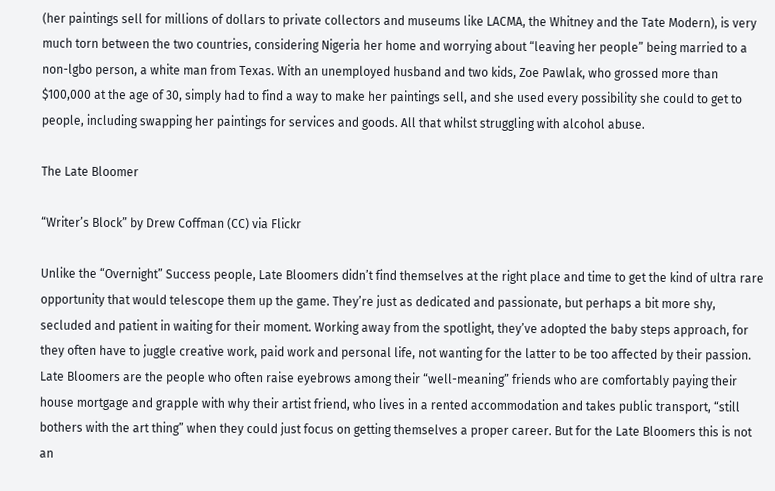(her paintings sell for millions of dollars to private collectors and museums like LACMA, the Whitney and the Tate Modern), is very much torn between the two countries, considering Nigeria her home and worrying about “leaving her people” being married to a non-lgbo person, a white man from Texas. With an unemployed husband and two kids, Zoe Pawlak, who grossed more than $100,000 at the age of 30, simply had to find a way to make her paintings sell, and she used every possibility she could to get to people, including swapping her paintings for services and goods. All that whilst struggling with alcohol abuse.

The Late Bloomer

“Writer’s Block” by Drew Coffman (CC) via Flickr

Unlike the “Overnight” Success people, Late Bloomers didn’t find themselves at the right place and time to get the kind of ultra rare opportunity that would telescope them up the game. They’re just as dedicated and passionate, but perhaps a bit more shy, secluded and patient in waiting for their moment. Working away from the spotlight, they’ve adopted the baby steps approach, for they often have to juggle creative work, paid work and personal life, not wanting for the latter to be too affected by their passion. Late Bloomers are the people who often raise eyebrows among their “well-meaning” friends who are comfortably paying their house mortgage and grapple with why their artist friend, who lives in a rented accommodation and takes public transport, “still bothers with the art thing” when they could just focus on getting themselves a proper career. But for the Late Bloomers this is not an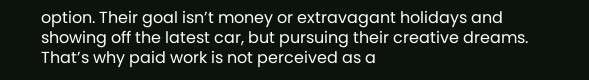option. Their goal isn’t money or extravagant holidays and showing off the latest car, but pursuing their creative dreams. That’s why paid work is not perceived as a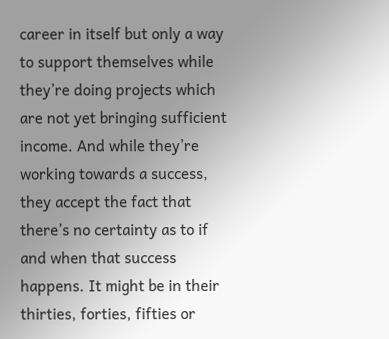career in itself but only a way to support themselves while they’re doing projects which are not yet bringing sufficient income. And while they’re working towards a success, they accept the fact that there’s no certainty as to if and when that success happens. It might be in their thirties, forties, fifties or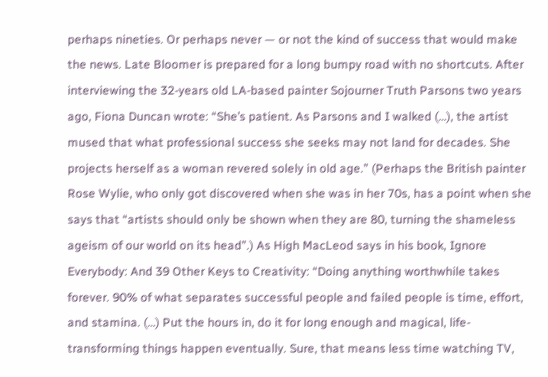perhaps nineties. Or perhaps never — or not the kind of success that would make the news. Late Bloomer is prepared for a long bumpy road with no shortcuts. After interviewing the 32-years old LA-based painter Sojourner Truth Parsons two years ago, Fiona Duncan wrote: “She’s patient. As Parsons and I walked (…), the artist mused that what professional success she seeks may not land for decades. She projects herself as a woman revered solely in old age.” (Perhaps the British painter Rose Wylie, who only got discovered when she was in her 70s, has a point when she says that “artists should only be shown when they are 80, turning the shameless ageism of our world on its head”.) As High MacLeod says in his book, Ignore Everybody: And 39 Other Keys to Creativity: “Doing anything worthwhile takes forever. 90% of what separates successful people and failed people is time, effort, and stamina. (…) Put the hours in, do it for long enough and magical, life-transforming things happen eventually. Sure, that means less time watching TV,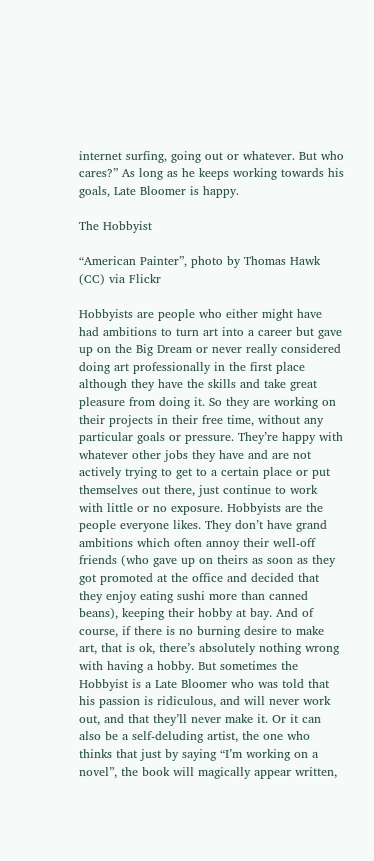internet surfing, going out or whatever. But who cares?” As long as he keeps working towards his goals, Late Bloomer is happy.

The Hobbyist

“American Painter”, photo by Thomas Hawk (CC) via Flickr

Hobbyists are people who either might have had ambitions to turn art into a career but gave up on the Big Dream or never really considered doing art professionally in the first place although they have the skills and take great pleasure from doing it. So they are working on their projects in their free time, without any particular goals or pressure. They’re happy with whatever other jobs they have and are not actively trying to get to a certain place or put themselves out there, just continue to work with little or no exposure. Hobbyists are the people everyone likes. They don’t have grand ambitions which often annoy their well-off friends (who gave up on theirs as soon as they got promoted at the office and decided that they enjoy eating sushi more than canned beans), keeping their hobby at bay. And of course, if there is no burning desire to make art, that is ok, there’s absolutely nothing wrong with having a hobby. But sometimes the Hobbyist is a Late Bloomer who was told that his passion is ridiculous, and will never work out, and that they’ll never make it. Or it can also be a self-deluding artist, the one who thinks that just by saying “I’m working on a novel”, the book will magically appear written,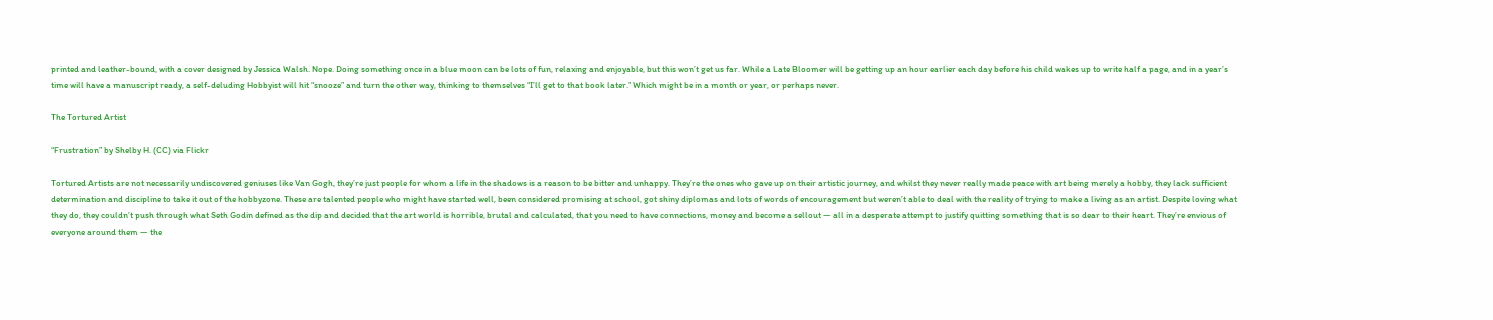printed and leather-bound, with a cover designed by Jessica Walsh. Nope. Doing something once in a blue moon can be lots of fun, relaxing and enjoyable, but this won’t get us far. While a Late Bloomer will be getting up an hour earlier each day before his child wakes up to write half a page, and in a year’s time will have a manuscript ready, a self-deluding Hobbyist will hit “snooze” and turn the other way, thinking to themselves “I’ll get to that book later.” Which might be in a month or year, or perhaps never.

The Tortured Artist

“Frustration” by Shelby H. (CC) via Flickr

Tortured Artists are not necessarily undiscovered geniuses like Van Gogh, they’re just people for whom a life in the shadows is a reason to be bitter and unhappy. They’re the ones who gave up on their artistic journey, and whilst they never really made peace with art being merely a hobby, they lack sufficient determination and discipline to take it out of the hobbyzone. These are talented people who might have started well, been considered promising at school, got shiny diplomas and lots of words of encouragement but weren’t able to deal with the reality of trying to make a living as an artist. Despite loving what they do, they couldn’t push through what Seth Godin defined as the dip and decided that the art world is horrible, brutal and calculated, that you need to have connections, money and become a sellout — all in a desperate attempt to justify quitting something that is so dear to their heart. They’re envious of everyone around them — the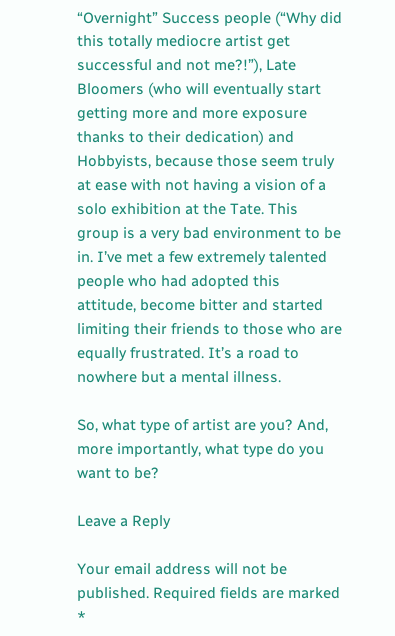“Overnight” Success people (“Why did this totally mediocre artist get successful and not me?!”), Late Bloomers (who will eventually start getting more and more exposure thanks to their dedication) and Hobbyists, because those seem truly at ease with not having a vision of a solo exhibition at the Tate. This group is a very bad environment to be in. I’ve met a few extremely talented people who had adopted this attitude, become bitter and started limiting their friends to those who are equally frustrated. It’s a road to nowhere but a mental illness.

So, what type of artist are you? And, more importantly, what type do you want to be?

Leave a Reply

Your email address will not be published. Required fields are marked *